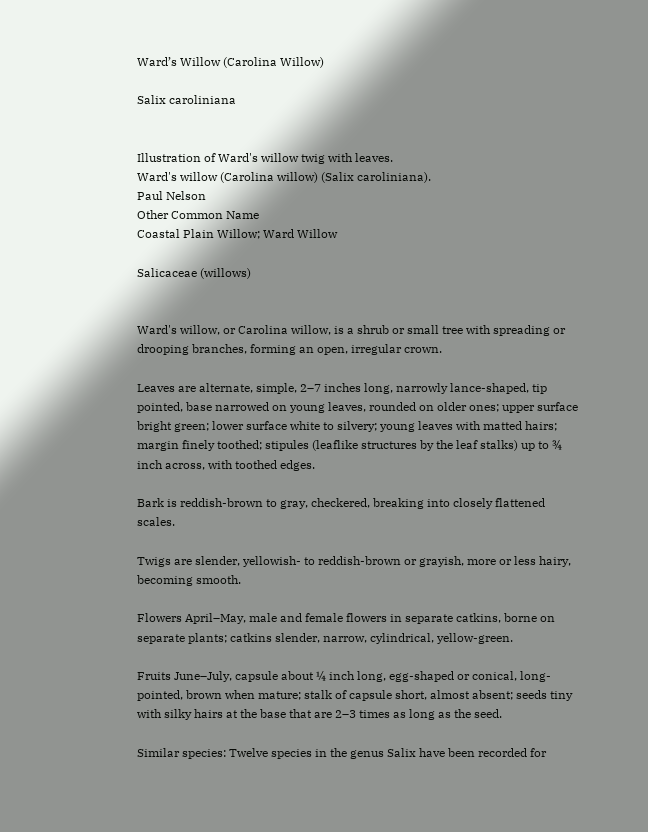Ward’s Willow (Carolina Willow)

Salix caroliniana


Illustration of Ward's willow twig with leaves.
Ward's willow (Carolina willow) (Salix caroliniana).
Paul Nelson
Other Common Name
Coastal Plain Willow; Ward Willow

Salicaceae (willows)


Ward's willow, or Carolina willow, is a shrub or small tree with spreading or drooping branches, forming an open, irregular crown.

Leaves are alternate, simple, 2–7 inches long, narrowly lance-shaped, tip pointed, base narrowed on young leaves, rounded on older ones; upper surface bright green; lower surface white to silvery; young leaves with matted hairs; margin finely toothed; stipules (leaflike structures by the leaf stalks) up to ¾ inch across, with toothed edges.

Bark is reddish-brown to gray, checkered, breaking into closely flattened scales.

Twigs are slender, yellowish- to reddish-brown or grayish, more or less hairy, becoming smooth.

Flowers April–May, male and female flowers in separate catkins, borne on separate plants; catkins slender, narrow, cylindrical, yellow-green.

Fruits June–July, capsule about ¼ inch long, egg-shaped or conical, long-pointed, brown when mature; stalk of capsule short, almost absent; seeds tiny with silky hairs at the base that are 2–3 times as long as the seed.

Similar species: Twelve species in the genus Salix have been recorded for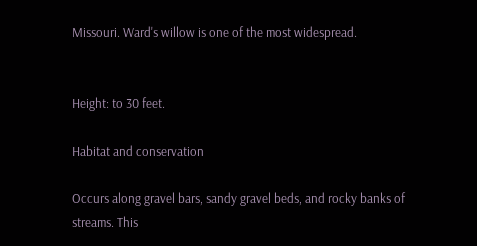Missouri. Ward's willow is one of the most widespread.


Height: to 30 feet.

Habitat and conservation

Occurs along gravel bars, sandy gravel beds, and rocky banks of streams. This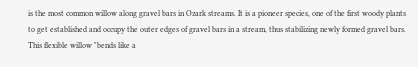is the most common willow along gravel bars in Ozark streams. It is a pioneer species, one of the first woody plants to get established and occupy the outer edges of gravel bars in a stream, thus stabilizing newly formed gravel bars. This flexible willow "bends like a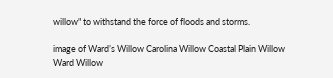willow" to withstand the force of floods and storms.

image of Ward’s Willow Carolina Willow Coastal Plain Willow Ward Willow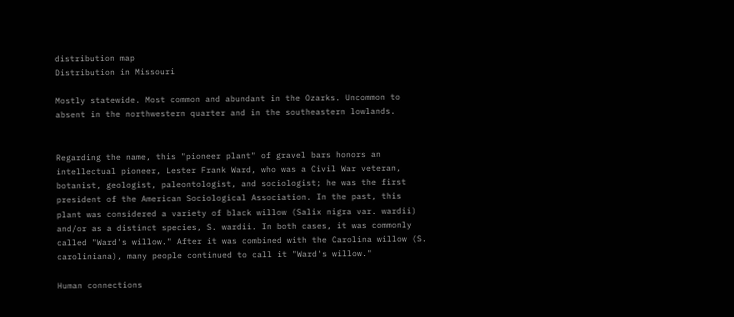distribution map
Distribution in Missouri

Mostly statewide. Most common and abundant in the Ozarks. Uncommon to absent in the northwestern quarter and in the southeastern lowlands.


Regarding the name, this "pioneer plant" of gravel bars honors an intellectual pioneer, Lester Frank Ward, who was a Civil War veteran, botanist, geologist, paleontologist, and sociologist; he was the first president of the American Sociological Association. In the past, this plant was considered a variety of black willow (Salix nigra var. wardii) and/or as a distinct species, S. wardii. In both cases, it was commonly called "Ward's willow." After it was combined with the Carolina willow (S. caroliniana), many people continued to call it "Ward's willow."

Human connections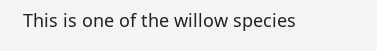This is one of the willow species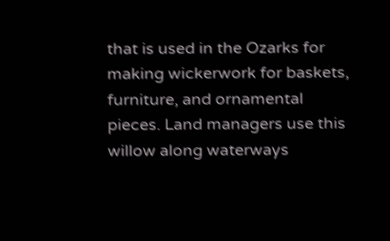that is used in the Ozarks for making wickerwork for baskets, furniture, and ornamental pieces. Land managers use this willow along waterways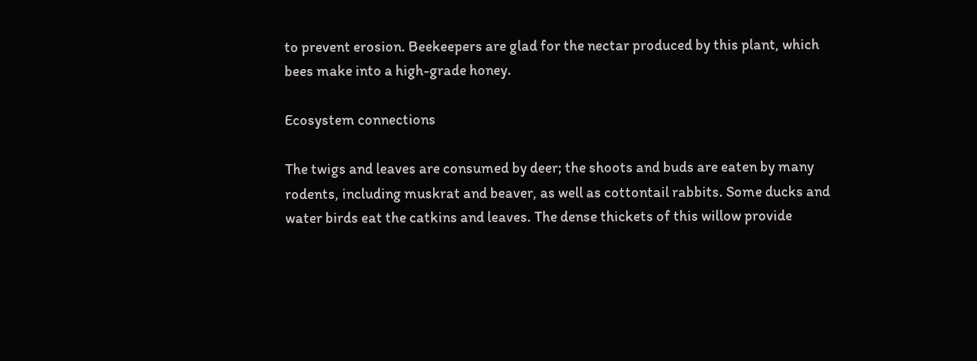to prevent erosion. Beekeepers are glad for the nectar produced by this plant, which bees make into a high-grade honey.

Ecosystem connections

The twigs and leaves are consumed by deer; the shoots and buds are eaten by many rodents, including muskrat and beaver, as well as cottontail rabbits. Some ducks and water birds eat the catkins and leaves. The dense thickets of this willow provide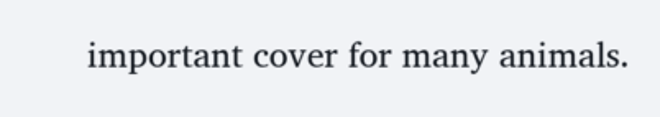important cover for many animals.